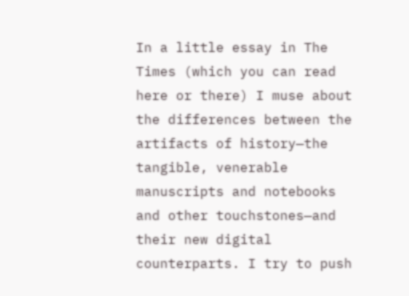In a little essay in The Times (which you can read here or there) I muse about the differences between the artifacts of history—the tangible, venerable manuscripts and notebooks and other touchstones—and their new digital counterparts. I try to push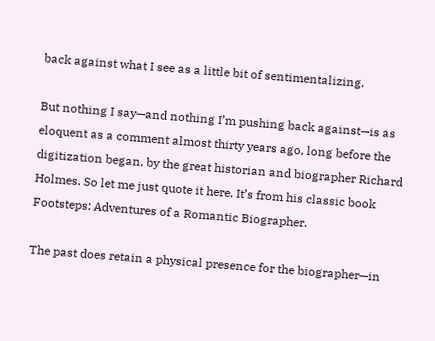back against what I see as a little bit of sentimentalizing.

But nothing I say—and nothing I’m pushing back against—is as eloquent as a comment almost thirty years ago, long before the digitization began, by the great historian and biographer Richard Holmes. So let me just quote it here. It’s from his classic book Footsteps: Adventures of a Romantic Biographer.

The past does retain a physical presence for the biographer—in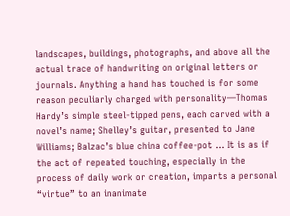landscapes, buildings, photographs, and above all the actual trace of handwriting on original letters or journals. Anything a hand has touched is for some reason peculiarly charged with personality—Thomas Hardy’s simple steel-tipped pens, each carved with a novel’s name; Shelley’s guitar, presented to Jane Williams; Balzac’s blue china coffee-pot … It is as if the act of repeated touching, especially in the process of daily work or creation, imparts a personal “virtue” to an inanimate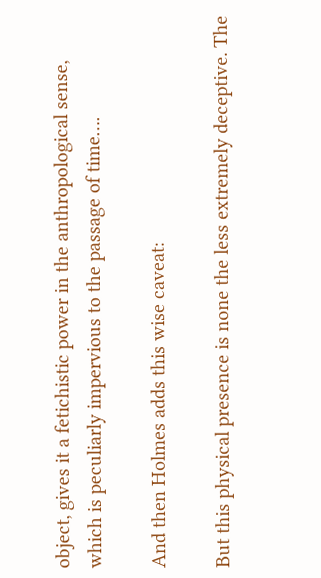object, gives it a fetichistic power in the anthropological sense, which is peculiarly impervious to the passage of time….

And then Holmes adds this wise caveat:

But this physical presence is none the less extremely deceptive. The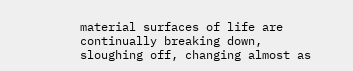material surfaces of life are continually breaking down, sloughing off, changing almost as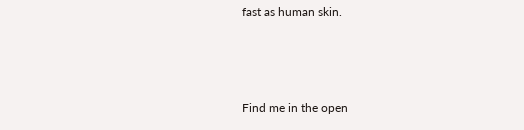fast as human skin.



Find me in the open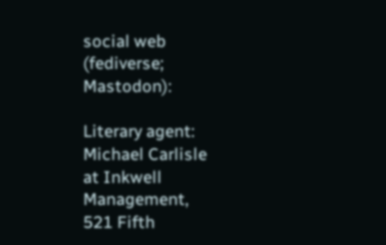social web (fediverse; Mastodon):

Literary agent:
Michael Carlisle
at Inkwell Management,
521 Fifth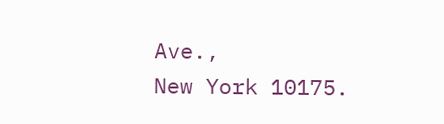Ave.,
New York 10175.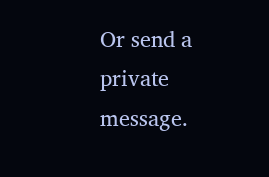Or send a private message.